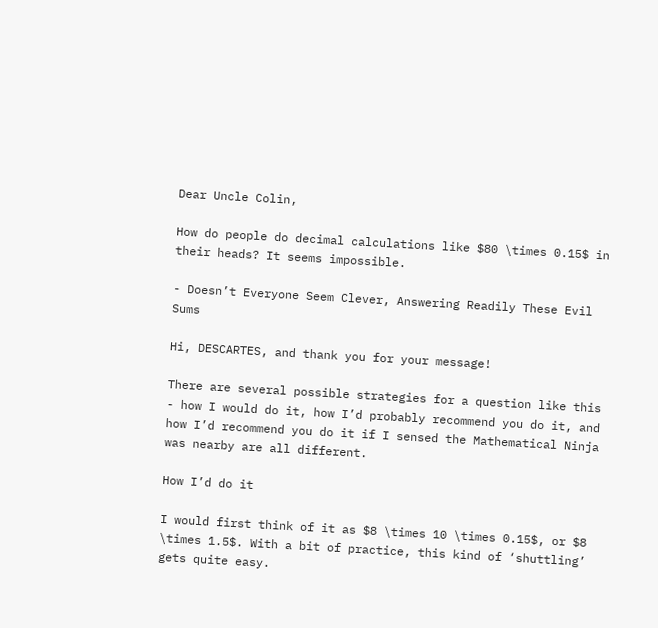Dear Uncle Colin,

How do people do decimal calculations like $80 \times 0.15$ in their heads? It seems impossible.

- Doesn’t Everyone Seem Clever, Answering Readily These Evil Sums

Hi, DESCARTES, and thank you for your message!

There are several possible strategies for a question like this - how I would do it, how I’d probably recommend you do it, and how I’d recommend you do it if I sensed the Mathematical Ninja was nearby are all different.

How I’d do it

I would first think of it as $8 \times 10 \times 0.15$, or $8 \times 1.5$. With a bit of practice, this kind of ‘shuttling’ gets quite easy.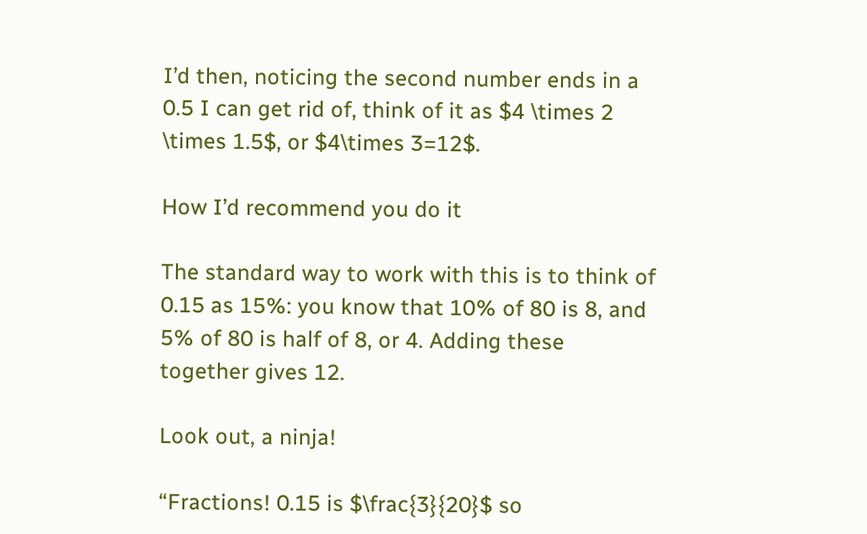I’d then, noticing the second number ends in a 0.5 I can get rid of, think of it as $4 \times 2 \times 1.5$, or $4\times 3=12$.

How I’d recommend you do it

The standard way to work with this is to think of 0.15 as 15%: you know that 10% of 80 is 8, and 5% of 80 is half of 8, or 4. Adding these together gives 12.

Look out, a ninja!

“Fractions! 0.15 is $\frac{3}{20}$ so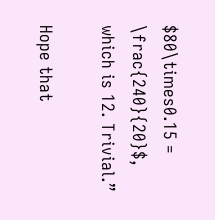$80\times0.15 = \frac{240}{20}$, which is 12. Trivial.”

Hope that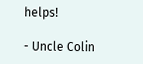helps!

- Uncle Colin